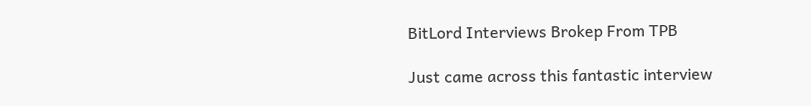BitLord Interviews Brokep From TPB

Just came across this fantastic interview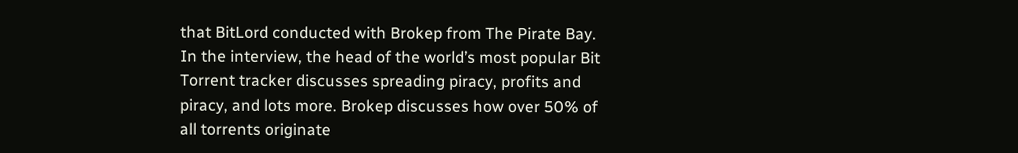that BitLord conducted with Brokep from The Pirate Bay. In the interview, the head of the world’s most popular Bit Torrent tracker discusses spreading piracy, profits and piracy, and lots more. Brokep discusses how over 50% of all torrents originate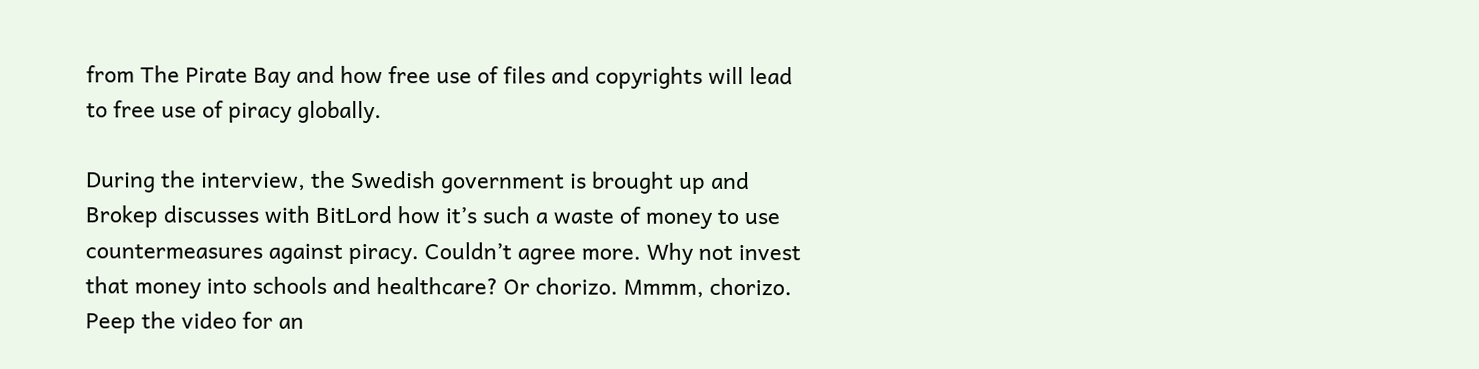from The Pirate Bay and how free use of files and copyrights will lead to free use of piracy globally.

During the interview, the Swedish government is brought up and Brokep discusses with BitLord how it’s such a waste of money to use countermeasures against piracy. Couldn’t agree more. Why not invest that money into schools and healthcare? Or chorizo. Mmmm, chorizo. Peep the video for an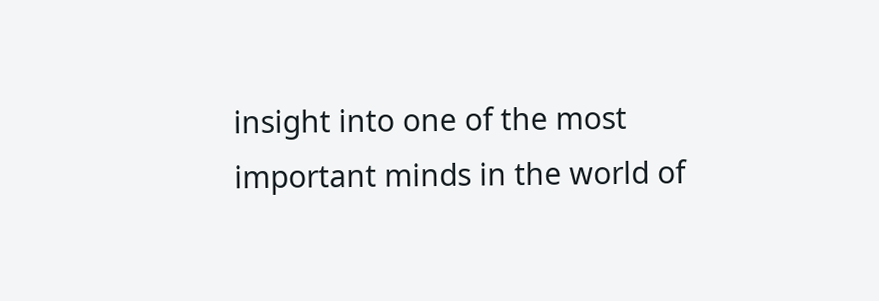insight into one of the most important minds in the world of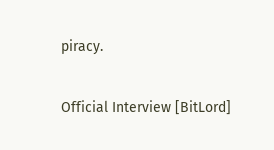piracy.

Official Interview [BitLord]